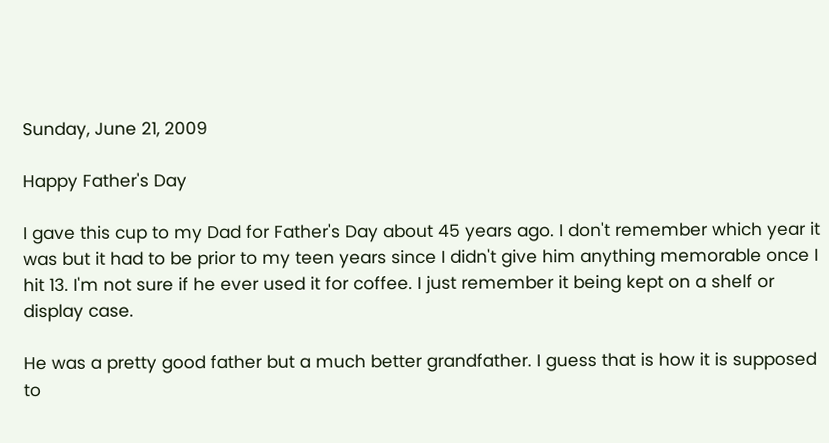Sunday, June 21, 2009

Happy Father's Day

I gave this cup to my Dad for Father's Day about 45 years ago. I don't remember which year it was but it had to be prior to my teen years since I didn't give him anything memorable once I hit 13. I'm not sure if he ever used it for coffee. I just remember it being kept on a shelf or display case.

He was a pretty good father but a much better grandfather. I guess that is how it is supposed to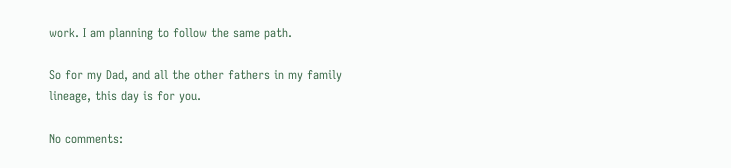work. I am planning to follow the same path.

So for my Dad, and all the other fathers in my family lineage, this day is for you.

No comments: